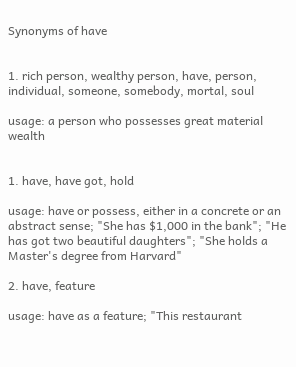Synonyms of have


1. rich person, wealthy person, have, person, individual, someone, somebody, mortal, soul

usage: a person who possesses great material wealth


1. have, have got, hold

usage: have or possess, either in a concrete or an abstract sense; "She has $1,000 in the bank"; "He has got two beautiful daughters"; "She holds a Master's degree from Harvard"

2. have, feature

usage: have as a feature; "This restaurant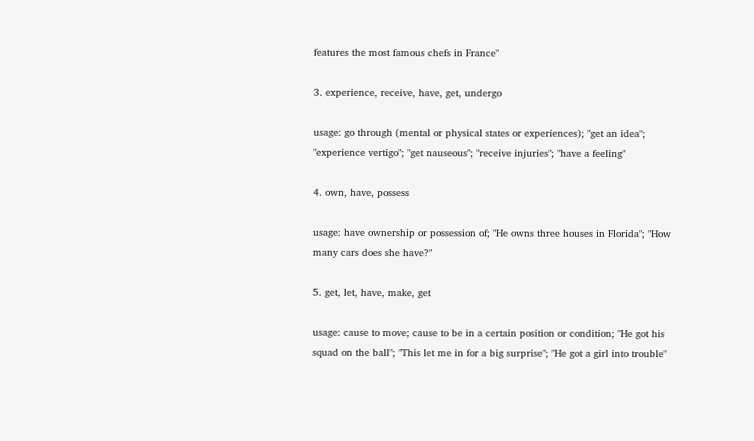features the most famous chefs in France"

3. experience, receive, have, get, undergo

usage: go through (mental or physical states or experiences); "get an idea"; "experience vertigo"; "get nauseous"; "receive injuries"; "have a feeling"

4. own, have, possess

usage: have ownership or possession of; "He owns three houses in Florida"; "How many cars does she have?"

5. get, let, have, make, get

usage: cause to move; cause to be in a certain position or condition; "He got his squad on the ball"; "This let me in for a big surprise"; "He got a girl into trouble"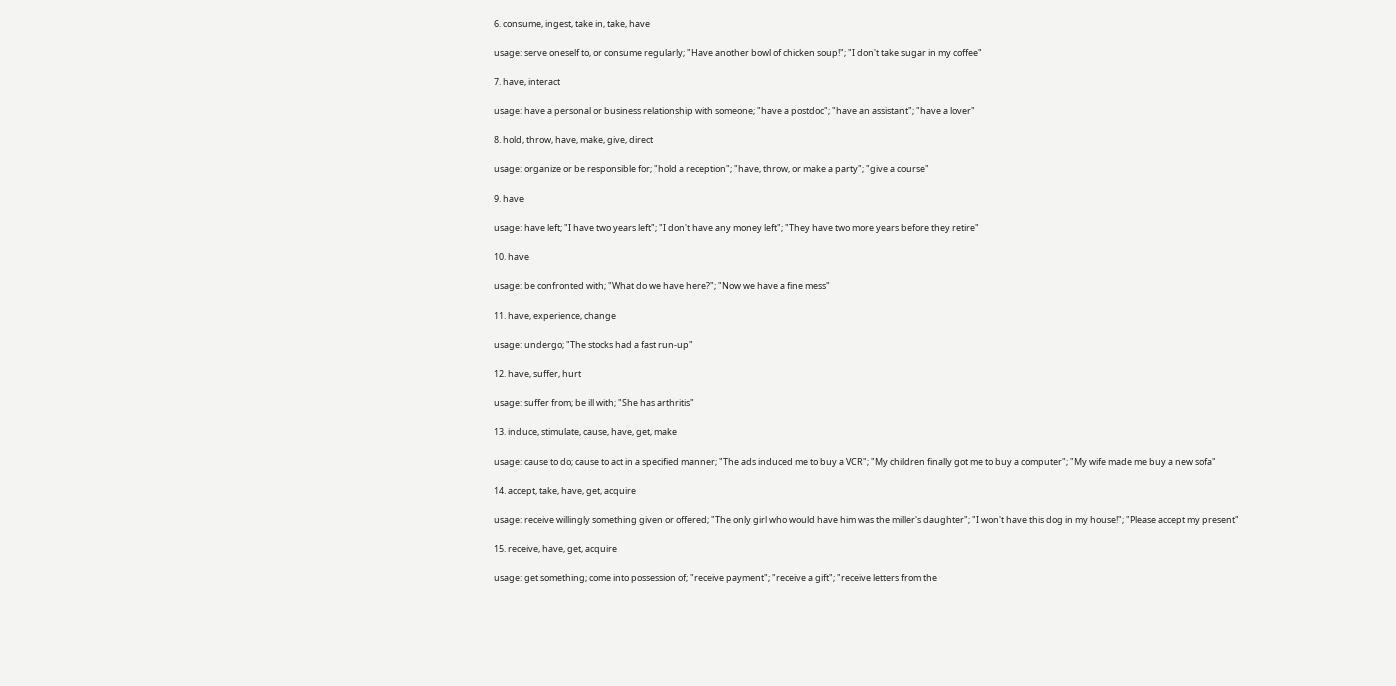6. consume, ingest, take in, take, have

usage: serve oneself to, or consume regularly; "Have another bowl of chicken soup!"; "I don't take sugar in my coffee"

7. have, interact

usage: have a personal or business relationship with someone; "have a postdoc"; "have an assistant"; "have a lover"

8. hold, throw, have, make, give, direct

usage: organize or be responsible for; "hold a reception"; "have, throw, or make a party"; "give a course"

9. have

usage: have left; "I have two years left"; "I don't have any money left"; "They have two more years before they retire"

10. have

usage: be confronted with; "What do we have here?"; "Now we have a fine mess"

11. have, experience, change

usage: undergo; "The stocks had a fast run-up"

12. have, suffer, hurt

usage: suffer from; be ill with; "She has arthritis"

13. induce, stimulate, cause, have, get, make

usage: cause to do; cause to act in a specified manner; "The ads induced me to buy a VCR"; "My children finally got me to buy a computer"; "My wife made me buy a new sofa"

14. accept, take, have, get, acquire

usage: receive willingly something given or offered; "The only girl who would have him was the miller's daughter"; "I won't have this dog in my house!"; "Please accept my present"

15. receive, have, get, acquire

usage: get something; come into possession of; "receive payment"; "receive a gift"; "receive letters from the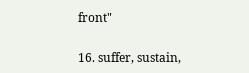front"

16. suffer, sustain,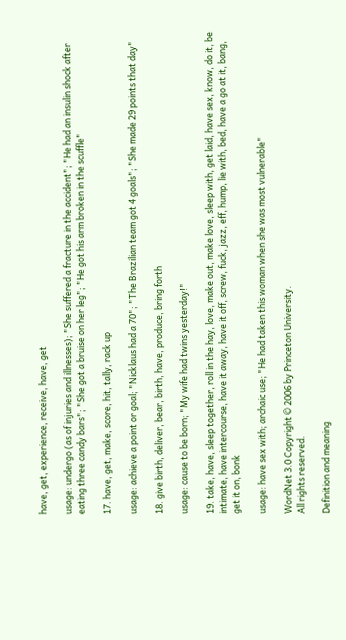have, get, experience, receive, have, get

usage: undergo (as of injuries and illnesses); "She suffered a fracture in the accident"; "He had an insulin shock after eating three candy bars"; "She got a bruise on her leg"; "He got his arm broken in the scuffle"

17. have, get, make, score, hit, tally, rack up

usage: achieve a point or goal; "Nicklaus had a 70"; "The Brazilian team got 4 goals"; "She made 29 points that day"

18. give birth, deliver, bear, birth, have, produce, bring forth

usage: cause to be born; "My wife had twins yesterday!"

19. take, have, sleep together, roll in the hay, love, make out, make love, sleep with, get laid, have sex, know, do it, be intimate, have intercourse, have it away, have it off, screw, fuck, jazz, eff, hump, lie with, bed, have a go at it, bang, get it on, bonk

usage: have sex with; archaic use; "He had taken this woman when she was most vulnerable"

WordNet 3.0 Copyright © 2006 by Princeton University.
All rights reserved.

Definition and meaning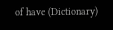of have (Dictionary)